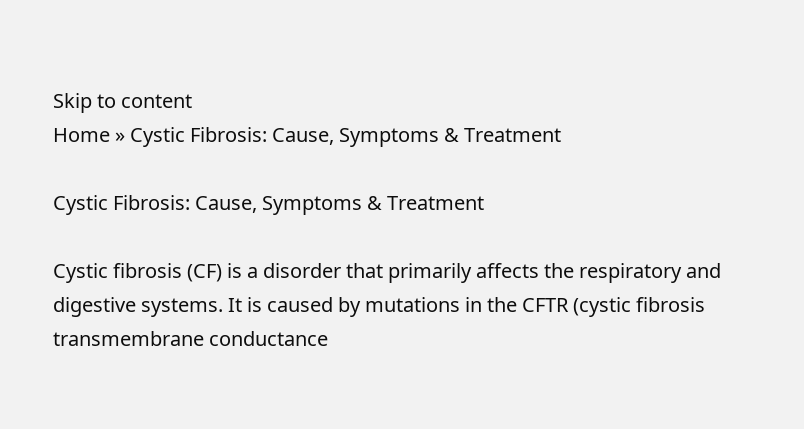Skip to content
Home » Cystic Fibrosis: Cause, Symptoms & Treatment

Cystic Fibrosis: Cause, Symptoms & Treatment

Cystic fibrosis (CF) is a disorder that primarily affects the respiratory and digestive systems. It is caused by mutations in the CFTR (cystic fibrosis transmembrane conductance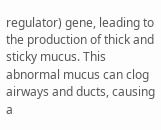regulator) gene, leading to the production of thick and sticky mucus. This abnormal mucus can clog airways and ducts, causing a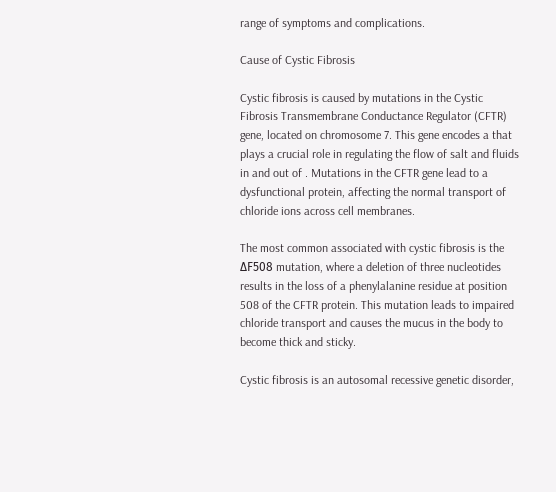range of symptoms and complications.

Cause of Cystic Fibrosis

Cystic fibrosis is caused by mutations in the Cystic Fibrosis Transmembrane Conductance Regulator (CFTR) gene, located on chromosome 7. This gene encodes a that plays a crucial role in regulating the flow of salt and fluids in and out of . Mutations in the CFTR gene lead to a dysfunctional protein, affecting the normal transport of chloride ions across cell membranes.

The most common associated with cystic fibrosis is the ΔF508 mutation, where a deletion of three nucleotides results in the loss of a phenylalanine residue at position 508 of the CFTR protein. This mutation leads to impaired chloride transport and causes the mucus in the body to become thick and sticky.

Cystic fibrosis is an autosomal recessive genetic disorder,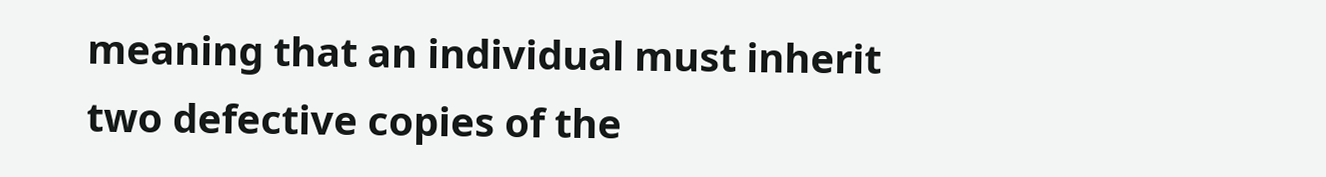meaning that an individual must inherit two defective copies of the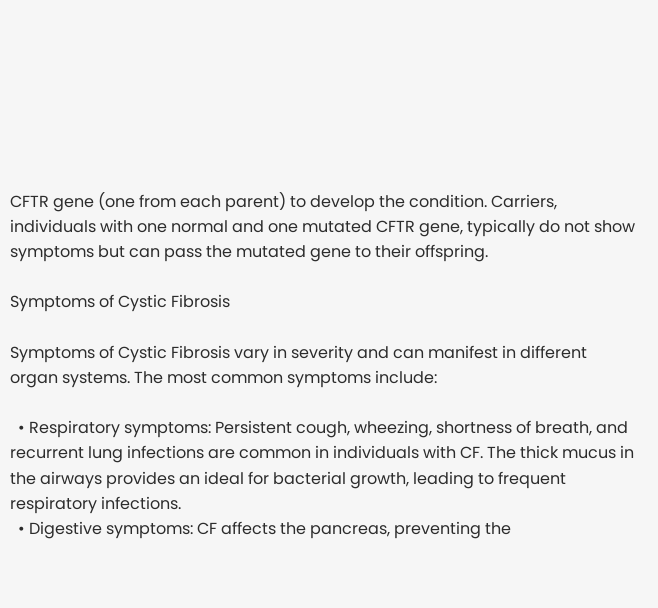CFTR gene (one from each parent) to develop the condition. Carriers, individuals with one normal and one mutated CFTR gene, typically do not show symptoms but can pass the mutated gene to their offspring.

Symptoms of Cystic Fibrosis

Symptoms of Cystic Fibrosis vary in severity and can manifest in different organ systems. The most common symptoms include:

  • Respiratory symptoms: Persistent cough, wheezing, shortness of breath, and recurrent lung infections are common in individuals with CF. The thick mucus in the airways provides an ideal for bacterial growth, leading to frequent respiratory infections.
  • Digestive symptoms: CF affects the pancreas, preventing the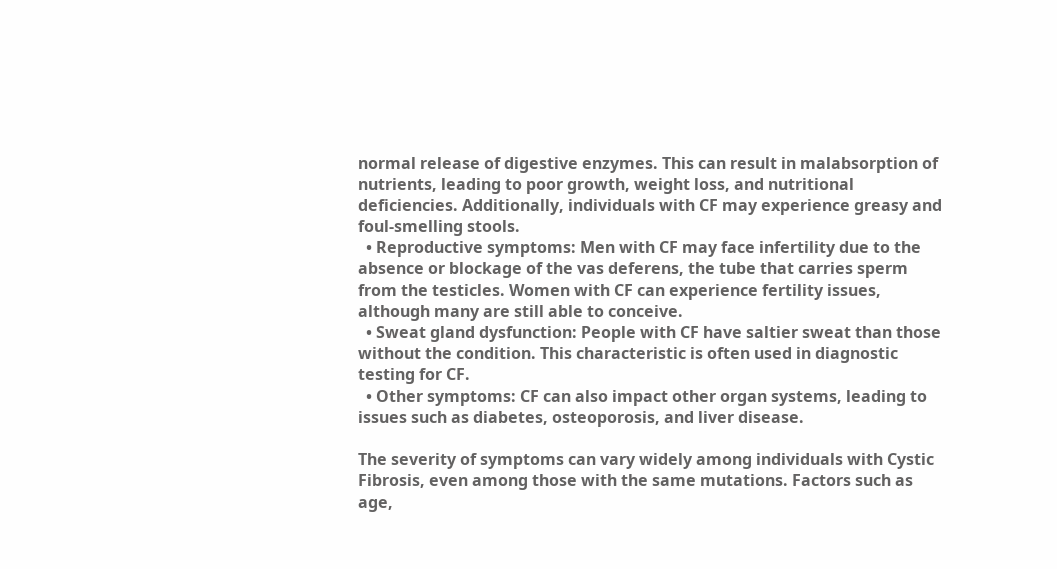normal release of digestive enzymes. This can result in malabsorption of nutrients, leading to poor growth, weight loss, and nutritional deficiencies. Additionally, individuals with CF may experience greasy and foul-smelling stools.
  • Reproductive symptoms: Men with CF may face infertility due to the absence or blockage of the vas deferens, the tube that carries sperm from the testicles. Women with CF can experience fertility issues, although many are still able to conceive.
  • Sweat gland dysfunction: People with CF have saltier sweat than those without the condition. This characteristic is often used in diagnostic testing for CF.
  • Other symptoms: CF can also impact other organ systems, leading to issues such as diabetes, osteoporosis, and liver disease.

The severity of symptoms can vary widely among individuals with Cystic Fibrosis, even among those with the same mutations. Factors such as age,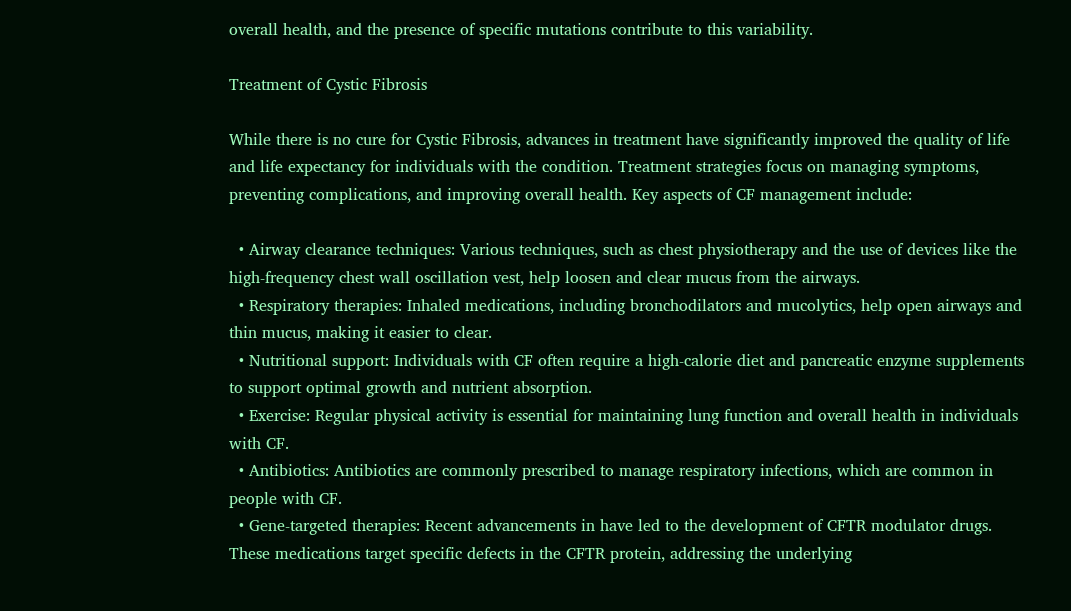overall health, and the presence of specific mutations contribute to this variability.

Treatment of Cystic Fibrosis

While there is no cure for Cystic Fibrosis, advances in treatment have significantly improved the quality of life and life expectancy for individuals with the condition. Treatment strategies focus on managing symptoms, preventing complications, and improving overall health. Key aspects of CF management include:

  • Airway clearance techniques: Various techniques, such as chest physiotherapy and the use of devices like the high-frequency chest wall oscillation vest, help loosen and clear mucus from the airways.
  • Respiratory therapies: Inhaled medications, including bronchodilators and mucolytics, help open airways and thin mucus, making it easier to clear.
  • Nutritional support: Individuals with CF often require a high-calorie diet and pancreatic enzyme supplements to support optimal growth and nutrient absorption.
  • Exercise: Regular physical activity is essential for maintaining lung function and overall health in individuals with CF.
  • Antibiotics: Antibiotics are commonly prescribed to manage respiratory infections, which are common in people with CF.
  • Gene-targeted therapies: Recent advancements in have led to the development of CFTR modulator drugs. These medications target specific defects in the CFTR protein, addressing the underlying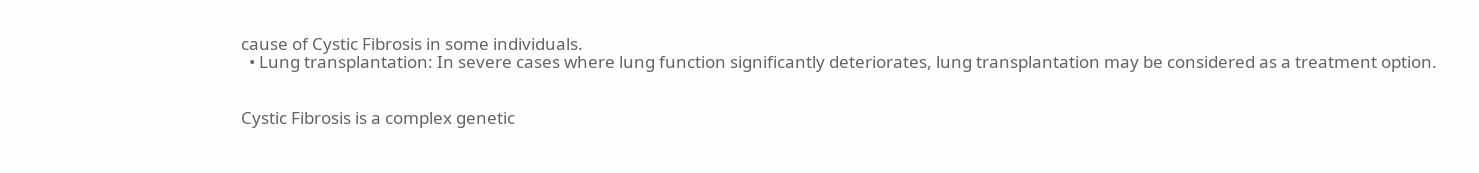cause of Cystic Fibrosis in some individuals.
  • Lung transplantation: In severe cases where lung function significantly deteriorates, lung transplantation may be considered as a treatment option.


Cystic Fibrosis is a complex genetic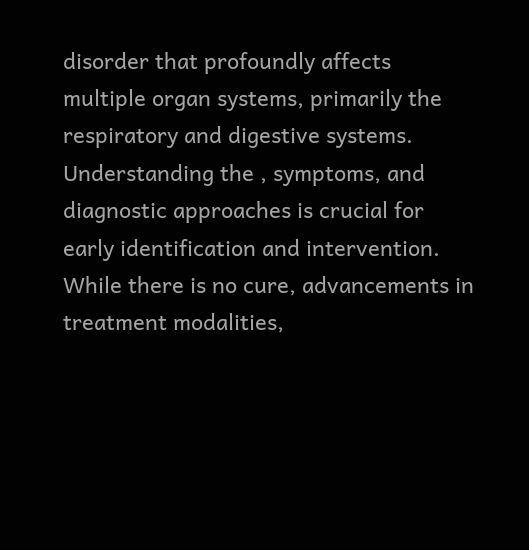disorder that profoundly affects multiple organ systems, primarily the respiratory and digestive systems. Understanding the , symptoms, and diagnostic approaches is crucial for early identification and intervention. While there is no cure, advancements in treatment modalities,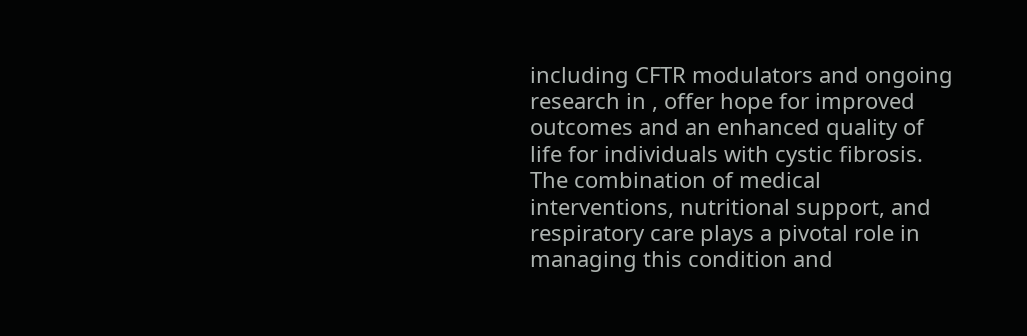including CFTR modulators and ongoing research in , offer hope for improved outcomes and an enhanced quality of life for individuals with cystic fibrosis. The combination of medical interventions, nutritional support, and respiratory care plays a pivotal role in managing this condition and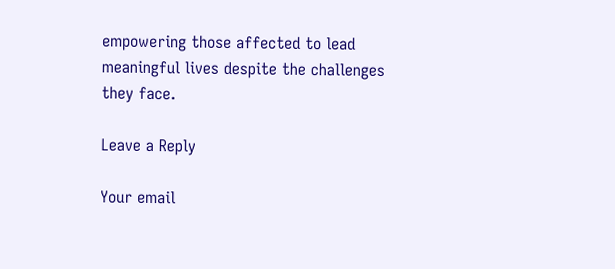empowering those affected to lead meaningful lives despite the challenges they face.

Leave a Reply

Your email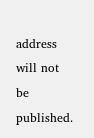address will not be published.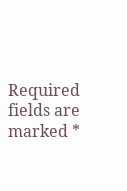Required fields are marked *